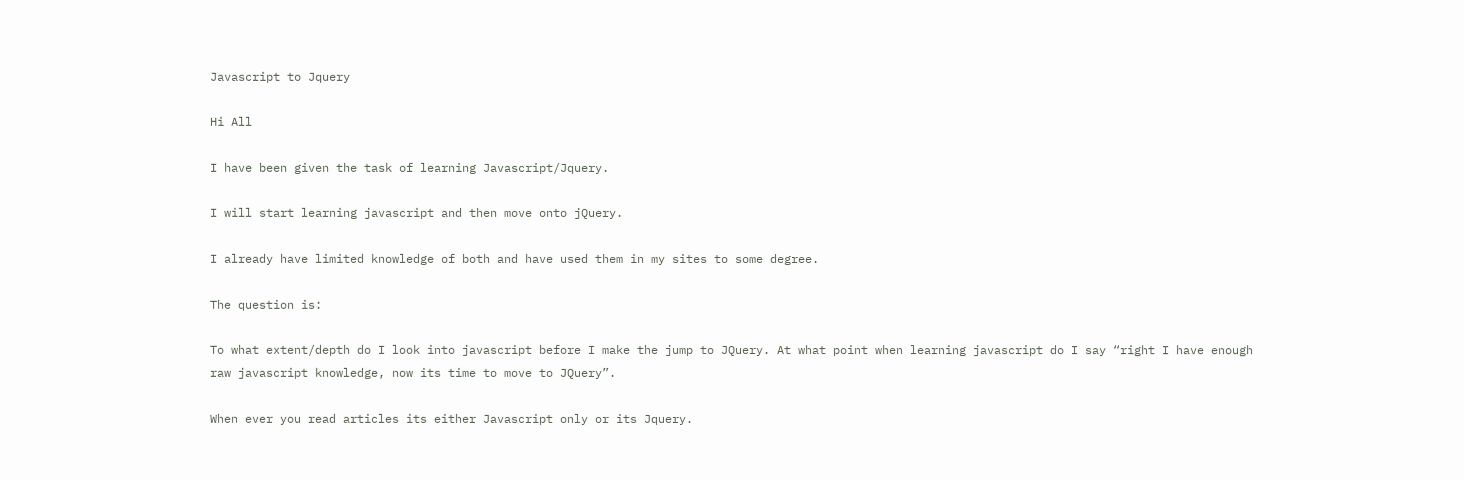Javascript to Jquery

Hi All

I have been given the task of learning Javascript/Jquery.

I will start learning javascript and then move onto jQuery.

I already have limited knowledge of both and have used them in my sites to some degree.

The question is:

To what extent/depth do I look into javascript before I make the jump to JQuery. At what point when learning javascript do I say “right I have enough raw javascript knowledge, now its time to move to JQuery”.

When ever you read articles its either Javascript only or its Jquery.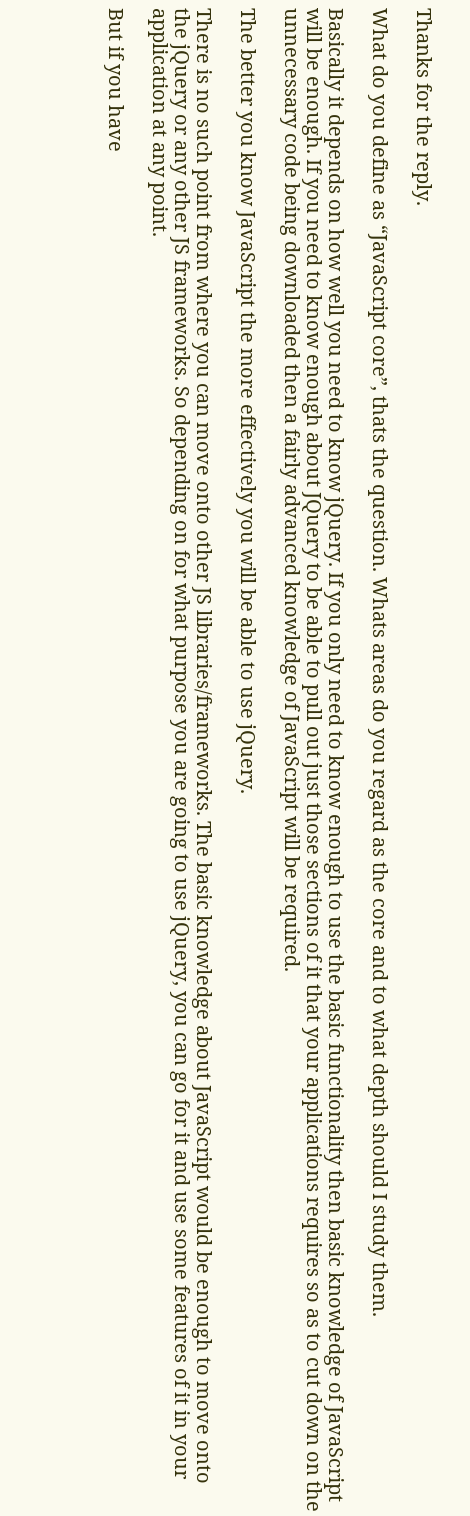Thanks for the reply.

What do you define as “JavaScript core”, thats the question. Whats areas do you regard as the core and to what depth should I study them.

Basically it depends on how well you need to know jQuery. If you only need to know enough to use the basic functionality then basic knowledge of JavaScript will be enough. If you need to know enough about JQuery to be able to pull out just those sections of it that your applications requires so as to cut down on the unnecessary code being downloaded then a fairly advanced knowledge of JavaScript will be required.

The better you know JavaScript the more effectively you will be able to use jQuery.

There is no such point from where you can move onto other JS libraries/frameworks. The basic knowledge about JavaScript would be enough to move onto the jQuery or any other JS frameworks. So depending on for what purpose you are going to use jQuery, you can go for it and use some features of it in your application at any point.

But if you have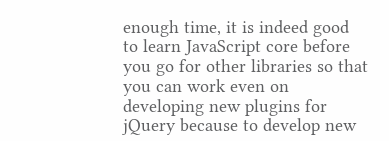enough time, it is indeed good to learn JavaScript core before you go for other libraries so that you can work even on developing new plugins for jQuery because to develop new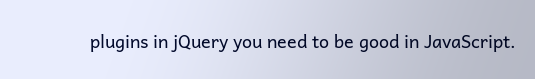plugins in jQuery you need to be good in JavaScript.